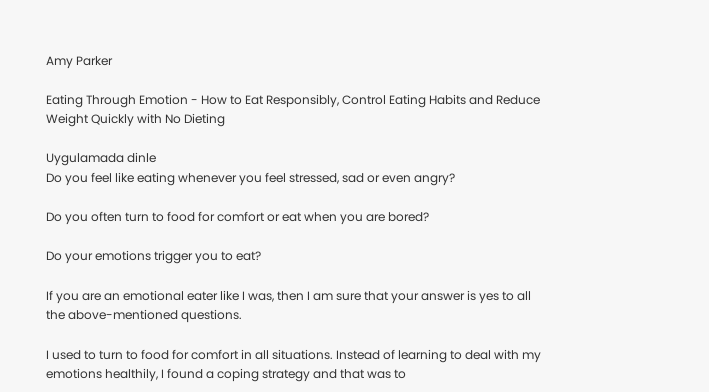Amy Parker

Eating Through Emotion - How to Eat Responsibly, Control Eating Habits and Reduce Weight Quickly with No Dieting

Uygulamada dinle
Do you feel like eating whenever you feel stressed, sad or even angry?

Do you often turn to food for comfort or eat when you are bored?

Do your emotions trigger you to eat?

If you are an emotional eater like I was, then I am sure that your answer is yes to all the above-mentioned questions.

I used to turn to food for comfort in all situations. Instead of learning to deal with my emotions healthily, I found a coping strategy and that was to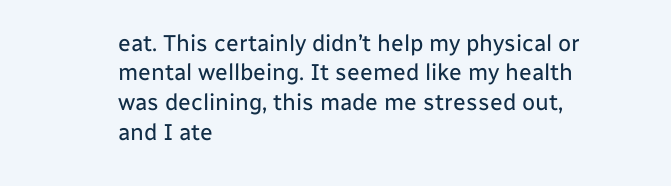eat. This certainly didn’t help my physical or mental wellbeing. It seemed like my health was declining, this made me stressed out, and I ate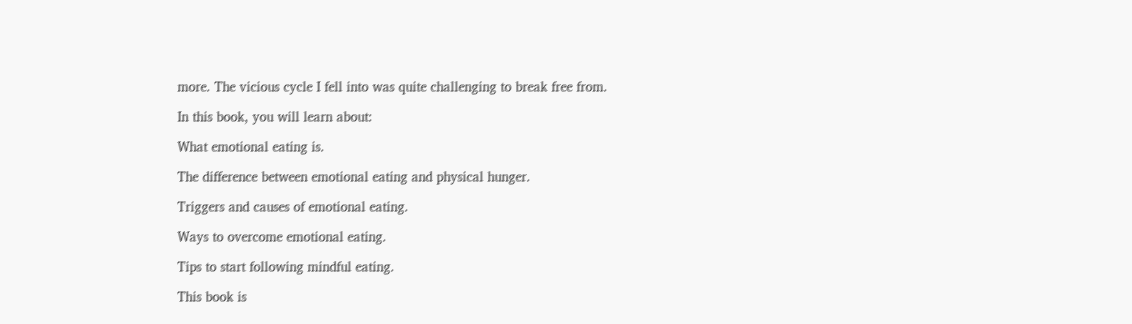more. The vicious cycle I fell into was quite challenging to break free from.

In this book, you will learn about:

What emotional eating is.

The difference between emotional eating and physical hunger.

Triggers and causes of emotional eating.

Ways to overcome emotional eating.

Tips to start following mindful eating.

This book is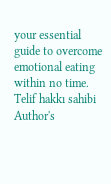your essential guide to overcome emotional eating within no time.
Telif hakkı sahibi
Author's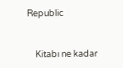Republic


    Kitabı ne kadar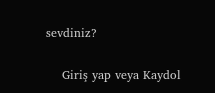sevdiniz?

    Giriş yap veya Kaydol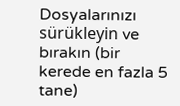Dosyalarınızı sürükleyin ve bırakın (bir kerede en fazla 5 tane)